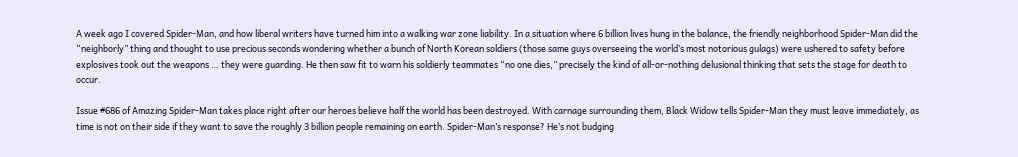A week ago I covered Spider-Man, and how liberal writers have turned him into a walking war zone liability. In a situation where 6 billion lives hung in the balance, the friendly neighborhood Spider-Man did the “neighborly” thing and thought to use precious seconds wondering whether a bunch of North Korean soldiers (those same guys overseeing the world’s most notorious gulags) were ushered to safety before explosives took out the weapons … they were guarding. He then saw fit to warn his soldierly teammates “no one dies,” precisely the kind of all-or-nothing delusional thinking that sets the stage for death to occur.

Issue #686 of Amazing Spider-Man takes place right after our heroes believe half the world has been destroyed. With carnage surrounding them, Black Widow tells Spider-Man they must leave immediately, as time is not on their side if they want to save the roughly 3 billion people remaining on earth. Spider-Man’s response? He’s not budging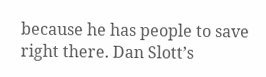because he has people to save right there. Dan Slott’s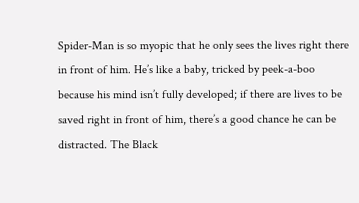Spider-Man is so myopic that he only sees the lives right there in front of him. He’s like a baby, tricked by peek-a-boo because his mind isn’t fully developed; if there are lives to be saved right in front of him, there’s a good chance he can be distracted. The Black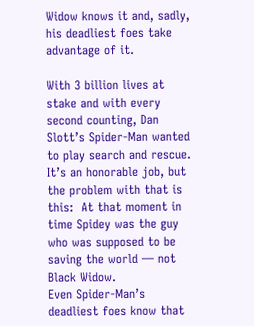Widow knows it and, sadly, his deadliest foes take advantage of it.

With 3 billion lives at stake and with every second counting, Dan Slott’s Spider-Man wanted to play search and rescue. It’s an honorable job, but the problem with that is this:  At that moment in time Spidey was the guy who was supposed to be saving the world — not Black Widow.
Even Spider-Man’s deadliest foes know that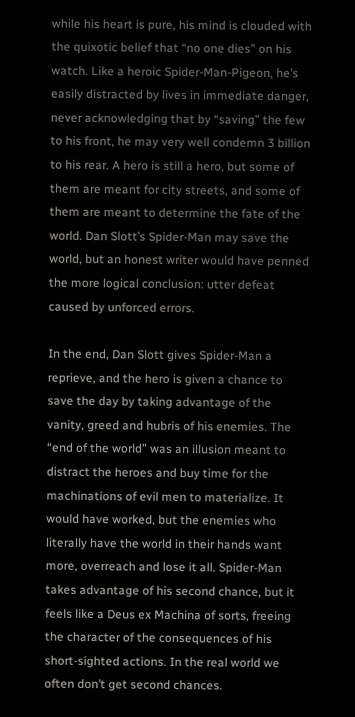while his heart is pure, his mind is clouded with the quixotic belief that “no one dies” on his watch. Like a heroic Spider-Man-Pigeon, he’s easily distracted by lives in immediate danger, never acknowledging that by “saving” the few to his front, he may very well condemn 3 billion to his rear. A hero is still a hero, but some of them are meant for city streets, and some of them are meant to determine the fate of the world. Dan Slott’s Spider-Man may save the world, but an honest writer would have penned the more logical conclusion: utter defeat caused by unforced errors.

In the end, Dan Slott gives Spider-Man a reprieve, and the hero is given a chance to save the day by taking advantage of the vanity, greed and hubris of his enemies. The “end of the world” was an illusion meant to distract the heroes and buy time for the machinations of evil men to materialize. It would have worked, but the enemies who literally have the world in their hands want more, overreach and lose it all. Spider-Man takes advantage of his second chance, but it feels like a Deus ex Machina of sorts, freeing the character of the consequences of his short-sighted actions. In the real world we often don’t get second chances.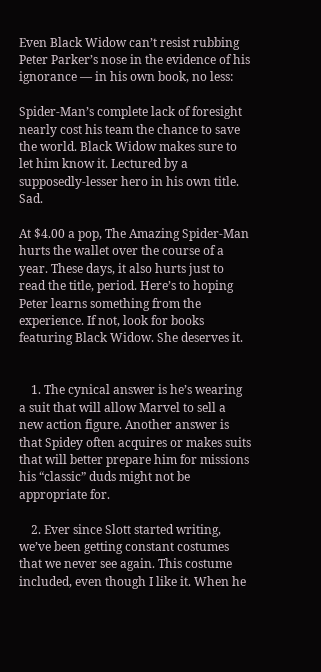Even Black Widow can’t resist rubbing Peter Parker’s nose in the evidence of his ignorance — in his own book, no less:

Spider-Man’s complete lack of foresight nearly cost his team the chance to save the world. Black Widow makes sure to let him know it. Lectured by a supposedly-lesser hero in his own title. Sad.

At $4.00 a pop, The Amazing Spider-Man hurts the wallet over the course of a year. These days, it also hurts just to read the title, period. Here’s to hoping Peter learns something from the experience. If not, look for books featuring Black Widow. She deserves it.


    1. The cynical answer is he’s wearing a suit that will allow Marvel to sell a new action figure. Another answer is that Spidey often acquires or makes suits that will better prepare him for missions his “classic” duds might not be appropriate for.

    2. Ever since Slott started writing, we’ve been getting constant costumes that we never see again. This costume included, even though I like it. When he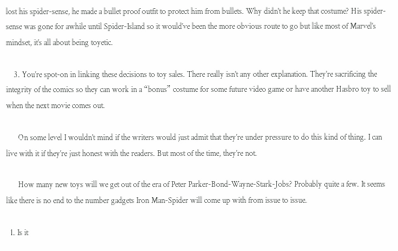lost his spider-sense, he made a bullet proof outfit to protect him from bullets. Why didn’t he keep that costume? His spider-sense was gone for awhile until Spider-Island so it would’ve been the more obvious route to go but like most of Marvel’s mindset, it’s all about being toyetic.

    3. You’re spot-on in linking these decisions to toy sales. There really isn’t any other explanation. They’re sacrificing the integrity of the comics so they can work in a “bonus” costume for some future video game or have another Hasbro toy to sell when the next movie comes out.

      On some level I wouldn’t mind if the writers would just admit that they’re under pressure to do this kind of thing. I can live with it if they’re just honest with the readers. But most of the time, they’re not.

      How many new toys will we get out of the era of Peter Parker-Bond-Wayne-Stark-Jobs? Probably quite a few. It seems like there is no end to the number gadgets Iron Man-Spider will come up with from issue to issue.

  1. Is it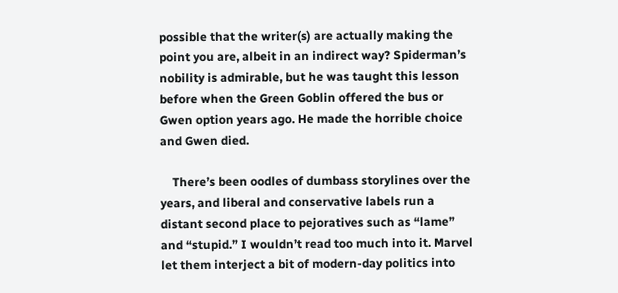possible that the writer(s) are actually making the point you are, albeit in an indirect way? Spiderman’s nobility is admirable, but he was taught this lesson before when the Green Goblin offered the bus or Gwen option years ago. He made the horrible choice and Gwen died.

    There’s been oodles of dumbass storylines over the years, and liberal and conservative labels run a distant second place to pejoratives such as “lame” and “stupid.” I wouldn’t read too much into it. Marvel let them interject a bit of modern-day politics into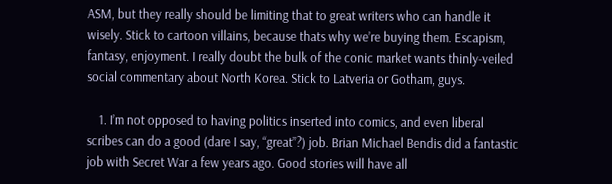ASM, but they really should be limiting that to great writers who can handle it wisely. Stick to cartoon villains, because thats why we’re buying them. Escapism, fantasy, enjoyment. I really doubt the bulk of the conic market wants thinly-veiled social commentary about North Korea. Stick to Latveria or Gotham, guys.

    1. I’m not opposed to having politics inserted into comics, and even liberal scribes can do a good (dare I say, “great”?) job. Brian Michael Bendis did a fantastic job with Secret War a few years ago. Good stories will have all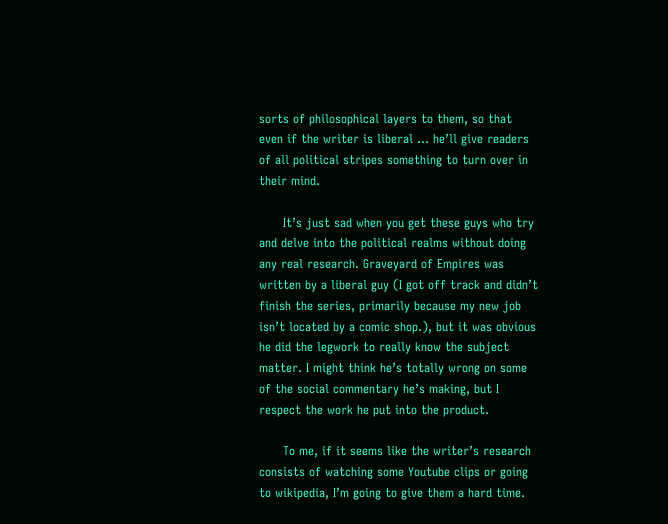sorts of philosophical layers to them, so that even if the writer is liberal … he’ll give readers of all political stripes something to turn over in their mind.

      It’s just sad when you get these guys who try and delve into the political realms without doing any real research. Graveyard of Empires was written by a liberal guy (I got off track and didn’t finish the series, primarily because my new job isn’t located by a comic shop.), but it was obvious he did the legwork to really know the subject matter. I might think he’s totally wrong on some of the social commentary he’s making, but I respect the work he put into the product.

      To me, if it seems like the writer’s research consists of watching some Youtube clips or going to wikipedia, I’m going to give them a hard time.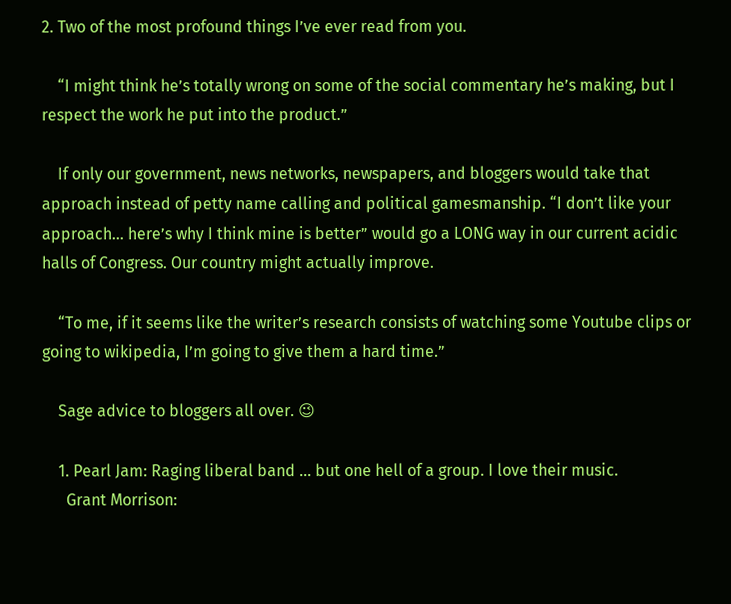2. Two of the most profound things I’ve ever read from you.

    “I might think he’s totally wrong on some of the social commentary he’s making, but I respect the work he put into the product.”

    If only our government, news networks, newspapers, and bloggers would take that approach instead of petty name calling and political gamesmanship. “I don’t like your approach… here’s why I think mine is better” would go a LONG way in our current acidic halls of Congress. Our country might actually improve.

    “To me, if it seems like the writer’s research consists of watching some Youtube clips or going to wikipedia, I’m going to give them a hard time.”

    Sage advice to bloggers all over. 😉

    1. Pearl Jam: Raging liberal band … but one hell of a group. I love their music.
      Grant Morrison: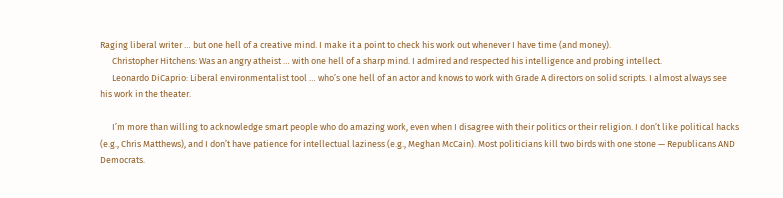Raging liberal writer … but one hell of a creative mind. I make it a point to check his work out whenever I have time (and money).
      Christopher Hitchens: Was an angry atheist … with one hell of a sharp mind. I admired and respected his intelligence and probing intellect.
      Leonardo DiCaprio: Liberal environmentalist tool … who’s one hell of an actor and knows to work with Grade A directors on solid scripts. I almost always see his work in the theater.

      I’m more than willing to acknowledge smart people who do amazing work, even when I disagree with their politics or their religion. I don’t like political hacks (e.g., Chris Matthews), and I don’t have patience for intellectual laziness (e.g., Meghan McCain). Most politicians kill two birds with one stone — Republicans AND Democrats.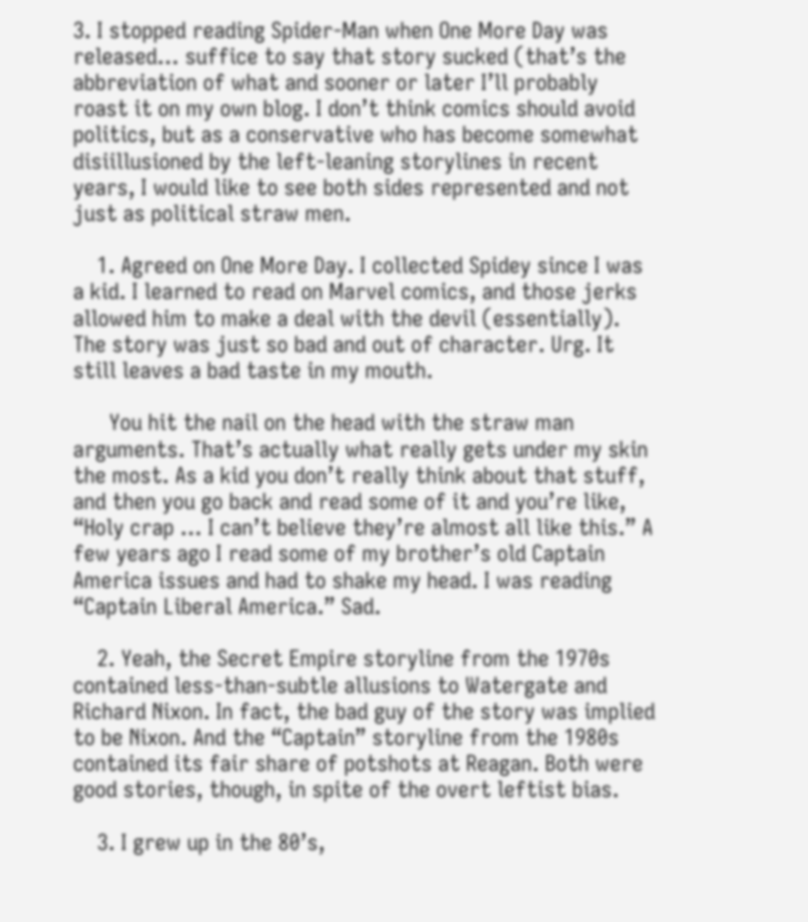3. I stopped reading Spider-Man when One More Day was released… suffice to say that story sucked (that’s the abbreviation of what and sooner or later I’ll probably roast it on my own blog. I don’t think comics should avoid politics, but as a conservative who has become somewhat disiillusioned by the left-leaning storylines in recent years, I would like to see both sides represented and not just as political straw men.

    1. Agreed on One More Day. I collected Spidey since I was a kid. I learned to read on Marvel comics, and those jerks allowed him to make a deal with the devil (essentially). The story was just so bad and out of character. Urg. It still leaves a bad taste in my mouth.

      You hit the nail on the head with the straw man arguments. That’s actually what really gets under my skin the most. As a kid you don’t really think about that stuff, and then you go back and read some of it and you’re like, “Holy crap … I can’t believe they’re almost all like this.” A few years ago I read some of my brother’s old Captain America issues and had to shake my head. I was reading “Captain Liberal America.” Sad.

    2. Yeah, the Secret Empire storyline from the 1970s contained less-than-subtle allusions to Watergate and Richard Nixon. In fact, the bad guy of the story was implied to be Nixon. And the “Captain” storyline from the 1980s contained its fair share of potshots at Reagan. Both were good stories, though, in spite of the overt leftist bias.

    3. I grew up in the 80’s,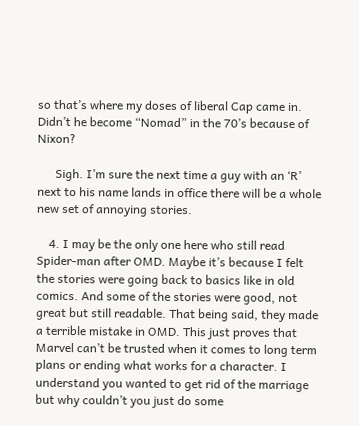so that’s where my doses of liberal Cap came in. Didn’t he become “Nomad” in the 70’s because of Nixon?

      Sigh. I’m sure the next time a guy with an ‘R’ next to his name lands in office there will be a whole new set of annoying stories.

    4. I may be the only one here who still read Spider-man after OMD. Maybe it’s because I felt the stories were going back to basics like in old comics. And some of the stories were good, not great but still readable. That being said, they made a terrible mistake in OMD. This just proves that Marvel can’t be trusted when it comes to long term plans or ending what works for a character. I understand you wanted to get rid of the marriage but why couldn’t you just do some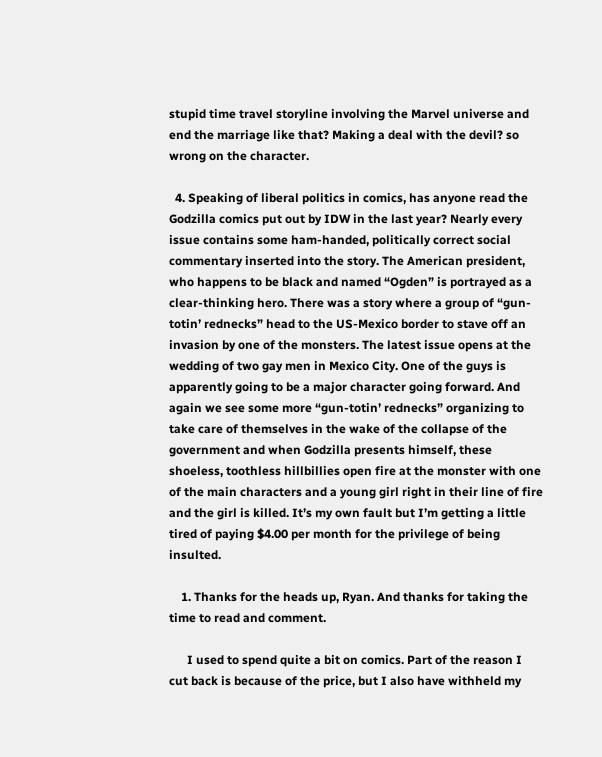stupid time travel storyline involving the Marvel universe and end the marriage like that? Making a deal with the devil? so wrong on the character.

  4. Speaking of liberal politics in comics, has anyone read the Godzilla comics put out by IDW in the last year? Nearly every issue contains some ham-handed, politically correct social commentary inserted into the story. The American president, who happens to be black and named “Ogden” is portrayed as a clear-thinking hero. There was a story where a group of “gun-totin’ rednecks” head to the US-Mexico border to stave off an invasion by one of the monsters. The latest issue opens at the wedding of two gay men in Mexico City. One of the guys is apparently going to be a major character going forward. And again we see some more “gun-totin’ rednecks” organizing to take care of themselves in the wake of the collapse of the government and when Godzilla presents himself, these shoeless, toothless hillbillies open fire at the monster with one of the main characters and a young girl right in their line of fire and the girl is killed. It’s my own fault but I’m getting a little tired of paying $4.00 per month for the privilege of being insulted.

    1. Thanks for the heads up, Ryan. And thanks for taking the time to read and comment.

      I used to spend quite a bit on comics. Part of the reason I cut back is because of the price, but I also have withheld my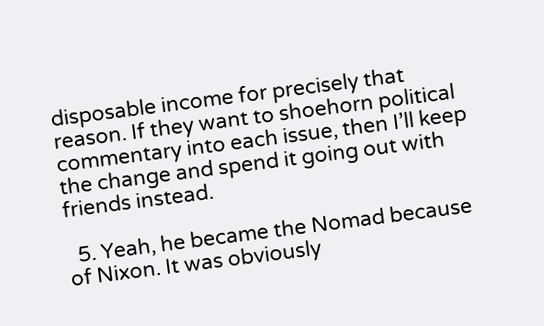disposable income for precisely that reason. If they want to shoehorn political commentary into each issue, then I’ll keep the change and spend it going out with friends instead.

  5. Yeah, he became the Nomad because of Nixon. It was obviously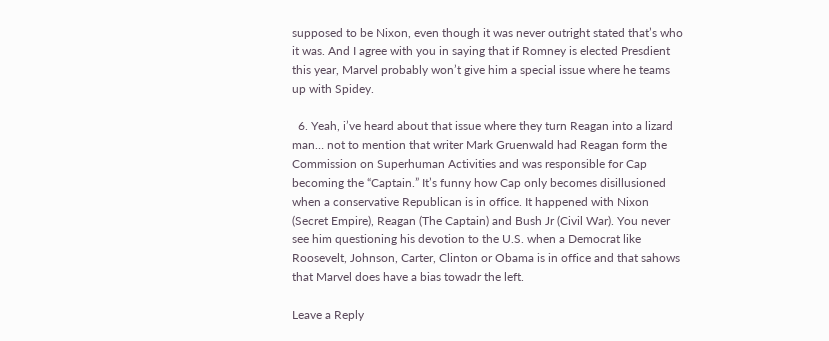supposed to be Nixon, even though it was never outright stated that’s who it was. And I agree with you in saying that if Romney is elected Presdient this year, Marvel probably won’t give him a special issue where he teams up with Spidey.

  6. Yeah, i’ve heard about that issue where they turn Reagan into a lizard man… not to mention that writer Mark Gruenwald had Reagan form the Commission on Superhuman Activities and was responsible for Cap becoming the “Captain.” It’s funny how Cap only becomes disillusioned when a conservative Republican is in office. It happened with Nixon (Secret Empire), Reagan (The Captain) and Bush Jr (Civil War). You never see him questioning his devotion to the U.S. when a Democrat like Roosevelt, Johnson, Carter, Clinton or Obama is in office and that sahows that Marvel does have a bias towadr the left.

Leave a Reply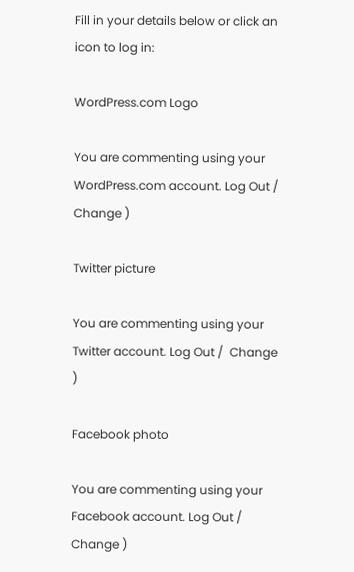Fill in your details below or click an icon to log in:

WordPress.com Logo

You are commenting using your WordPress.com account. Log Out /  Change )

Twitter picture

You are commenting using your Twitter account. Log Out /  Change )

Facebook photo

You are commenting using your Facebook account. Log Out /  Change )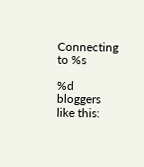Connecting to %s

%d bloggers like this: